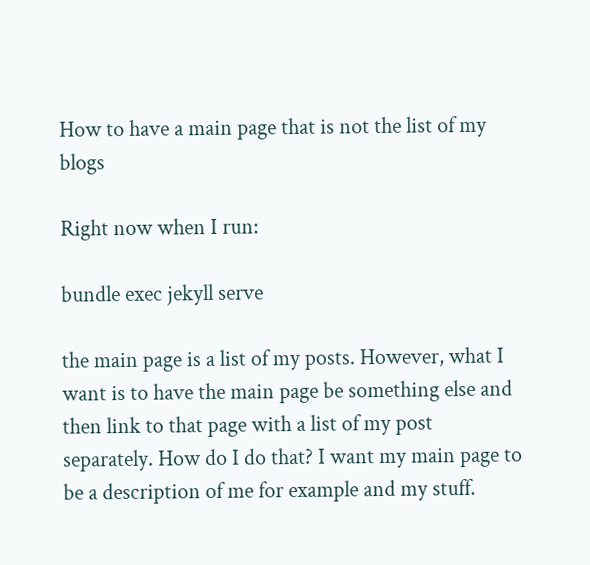How to have a main page that is not the list of my blogs

Right now when I run:

bundle exec jekyll serve

the main page is a list of my posts. However, what I want is to have the main page be something else and then link to that page with a list of my post separately. How do I do that? I want my main page to be a description of me for example and my stuff.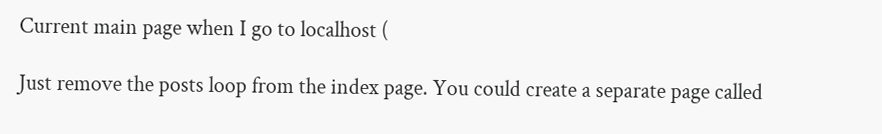Current main page when I go to localhost (

Just remove the posts loop from the index page. You could create a separate page called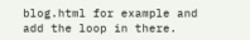blog.html for example and add the loop in there.